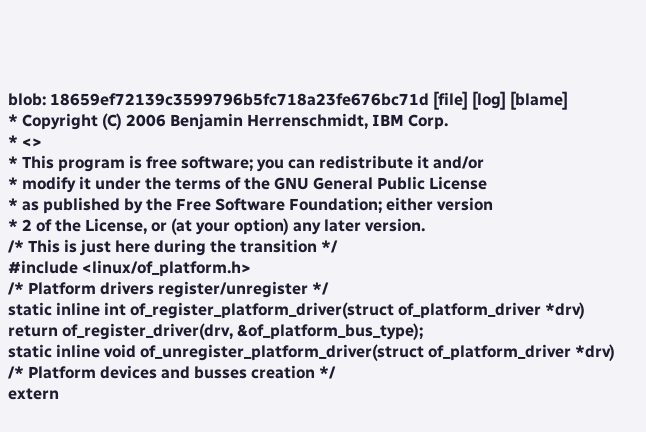blob: 18659ef72139c3599796b5fc718a23fe676bc71d [file] [log] [blame]
* Copyright (C) 2006 Benjamin Herrenschmidt, IBM Corp.
* <>
* This program is free software; you can redistribute it and/or
* modify it under the terms of the GNU General Public License
* as published by the Free Software Foundation; either version
* 2 of the License, or (at your option) any later version.
/* This is just here during the transition */
#include <linux/of_platform.h>
/* Platform drivers register/unregister */
static inline int of_register_platform_driver(struct of_platform_driver *drv)
return of_register_driver(drv, &of_platform_bus_type);
static inline void of_unregister_platform_driver(struct of_platform_driver *drv)
/* Platform devices and busses creation */
extern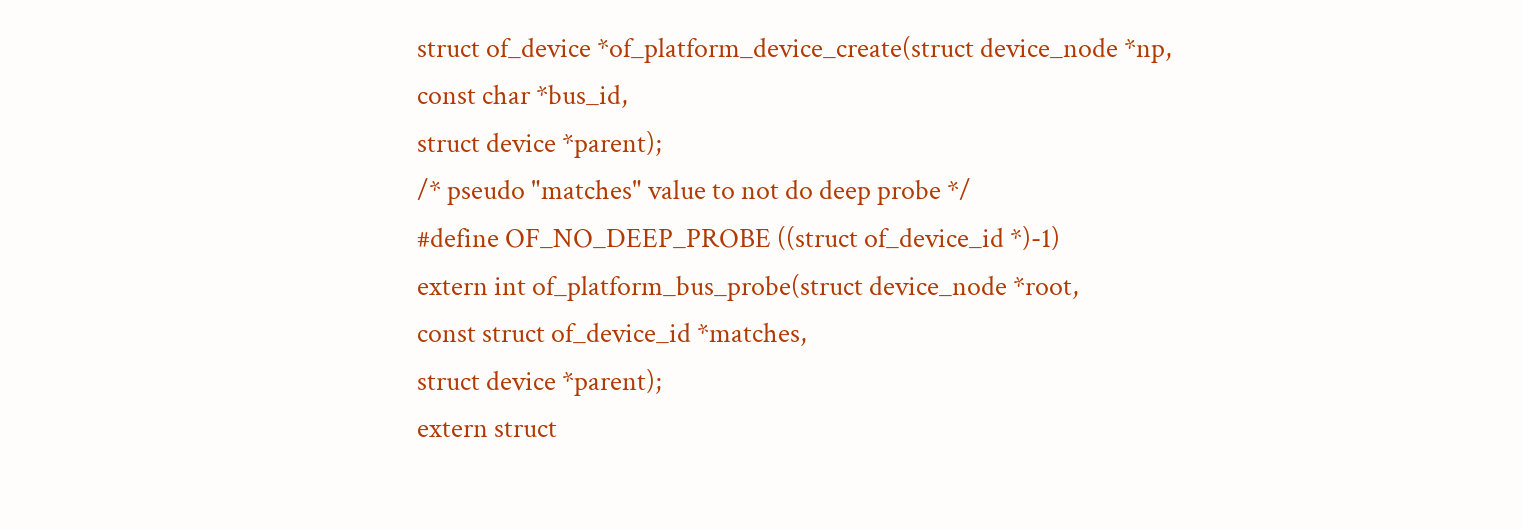struct of_device *of_platform_device_create(struct device_node *np,
const char *bus_id,
struct device *parent);
/* pseudo "matches" value to not do deep probe */
#define OF_NO_DEEP_PROBE ((struct of_device_id *)-1)
extern int of_platform_bus_probe(struct device_node *root,
const struct of_device_id *matches,
struct device *parent);
extern struct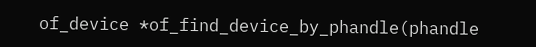of_device *of_find_device_by_phandle(phandle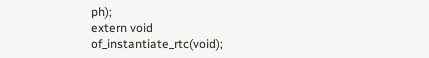ph);
extern void of_instantiate_rtc(void);